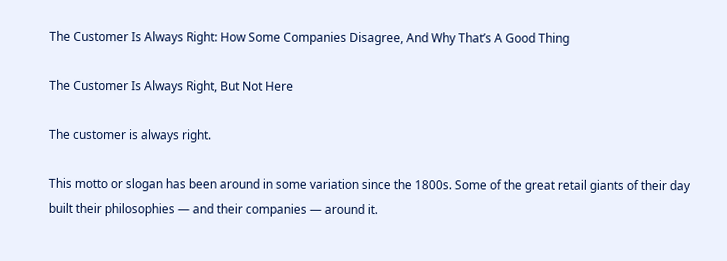The Customer Is Always Right: How Some Companies Disagree, And Why That’s A Good Thing

The Customer Is Always Right, But Not Here

The customer is always right.

This motto or slogan has been around in some variation since the 1800s. Some of the great retail giants of their day built their philosophies — and their companies — around it.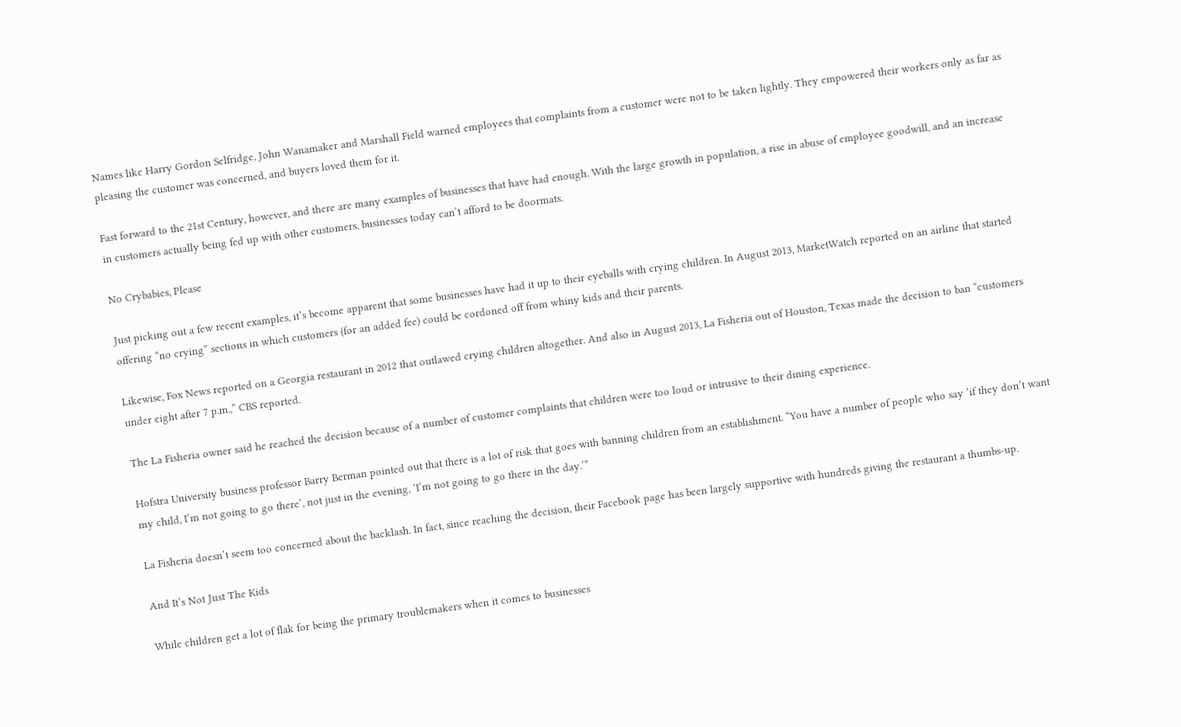Names like Harry Gordon Selfridge, John Wanamaker and Marshall Field warned employees that complaints from a customer were not to be taken lightly. They empowered their workers only as far as pleasing the customer was concerned, and buyers loved them for it.

Fast forward to the 21st Century, however, and there are many examples of businesses that have had enough. With the large growth in population, a rise in abuse of employee goodwill, and an increase in customers actually being fed up with other customers, businesses today can’t afford to be doormats.

No Crybabies, Please

Just picking out a few recent examples, it’s become apparent that some businesses have had it up to their eyeballs with crying children. In August 2013, MarketWatch reported on an airline that started offering “no crying” sections in which customers (for an added fee) could be cordoned off from whiny kids and their parents.

Likewise, Fox News reported on a Georgia restaurant in 2012 that outlawed crying children altogether. And also in August 2013, La Fisheria out of Houston, Texas made the decision to ban “customers under eight after 7 p.m.,” CBS reported.

The La Fisheria owner said he reached the decision because of a number of customer complaints that children were too loud or intrusive to their dining experience.

Hofstra University business professor Barry Berman pointed out that there is a lot of risk that goes with banning children from an establishment. “You have a number of people who say ‘if they don’t want my child, I’m not going to go there’, not just in the evening, ‘I’m not going to go there in the day.’”

La Fisheria doesn’t seem too concerned about the backlash. In fact, since reaching the decision, their Facebook page has been largely supportive with hundreds giving the restaurant a thumbs-up.

And It’s Not Just The Kids

While children get a lot of flak for being the primary troublemakers when it comes to businesses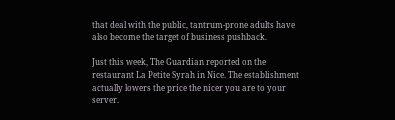that deal with the public, tantrum-prone adults have also become the target of business pushback.

Just this week, The Guardian reported on the restaurant La Petite Syrah in Nice. The establishment actually lowers the price the nicer you are to your server.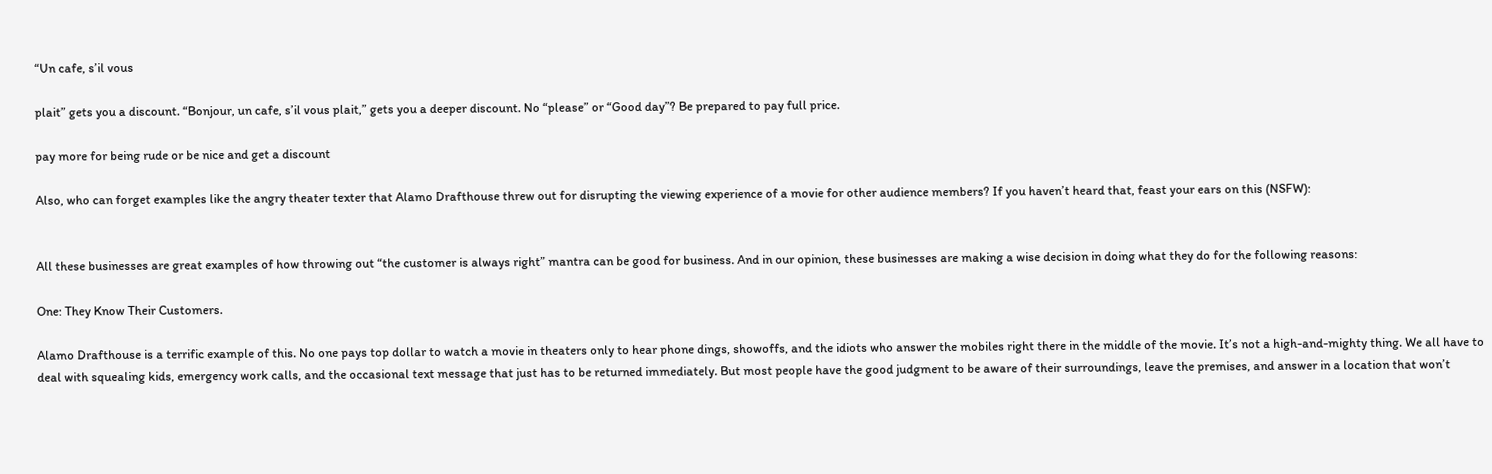“Un cafe, s’il vous

plait” gets you a discount. “Bonjour, un cafe, s’il vous plait,” gets you a deeper discount. No “please” or “Good day”? Be prepared to pay full price.

pay more for being rude or be nice and get a discount

Also, who can forget examples like the angry theater texter that Alamo Drafthouse threw out for disrupting the viewing experience of a movie for other audience members? If you haven’t heard that, feast your ears on this (NSFW):


All these businesses are great examples of how throwing out “the customer is always right” mantra can be good for business. And in our opinion, these businesses are making a wise decision in doing what they do for the following reasons:

One: They Know Their Customers.

Alamo Drafthouse is a terrific example of this. No one pays top dollar to watch a movie in theaters only to hear phone dings, showoffs, and the idiots who answer the mobiles right there in the middle of the movie. It’s not a high-and-mighty thing. We all have to deal with squealing kids, emergency work calls, and the occasional text message that just has to be returned immediately. But most people have the good judgment to be aware of their surroundings, leave the premises, and answer in a location that won’t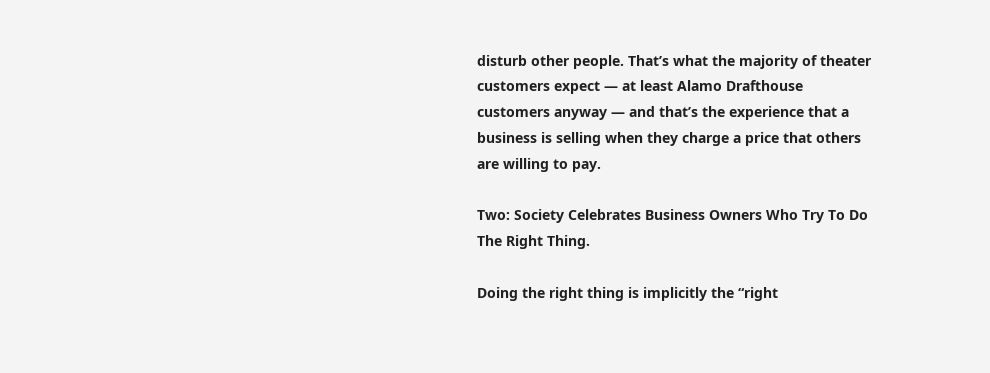disturb other people. That’s what the majority of theater customers expect — at least Alamo Drafthouse customers anyway — and that’s the experience that a business is selling when they charge a price that others are willing to pay.

Two: Society Celebrates Business Owners Who Try To Do The Right Thing.

Doing the right thing is implicitly the “right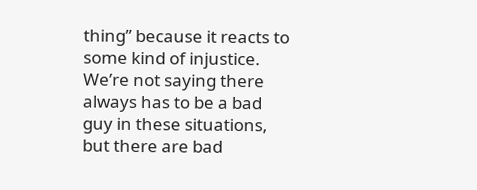thing” because it reacts to some kind of injustice. We’re not saying there always has to be a bad guy in these situations, but there are bad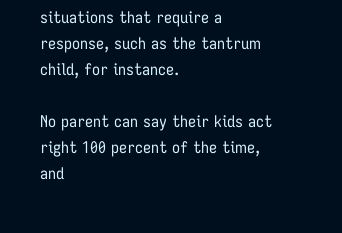situations that require a response, such as the tantrum child, for instance.

No parent can say their kids act right 100 percent of the time, and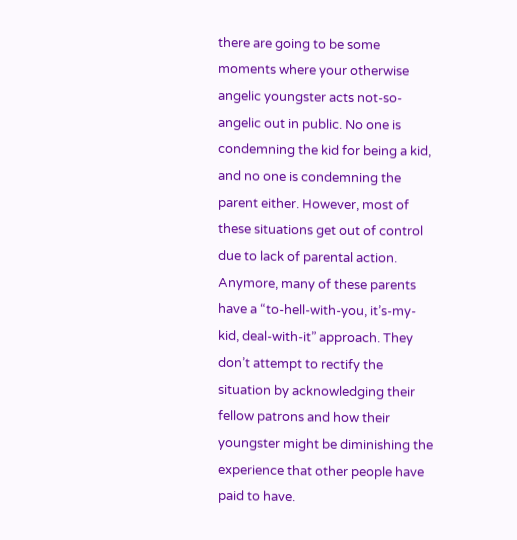there are going to be some moments where your otherwise angelic youngster acts not-so-angelic out in public. No one is condemning the kid for being a kid, and no one is condemning the parent either. However, most of these situations get out of control due to lack of parental action. Anymore, many of these parents have a “to-hell-with-you, it’s-my-kid, deal-with-it” approach. They don’t attempt to rectify the situation by acknowledging their fellow patrons and how their youngster might be diminishing the experience that other people have paid to have.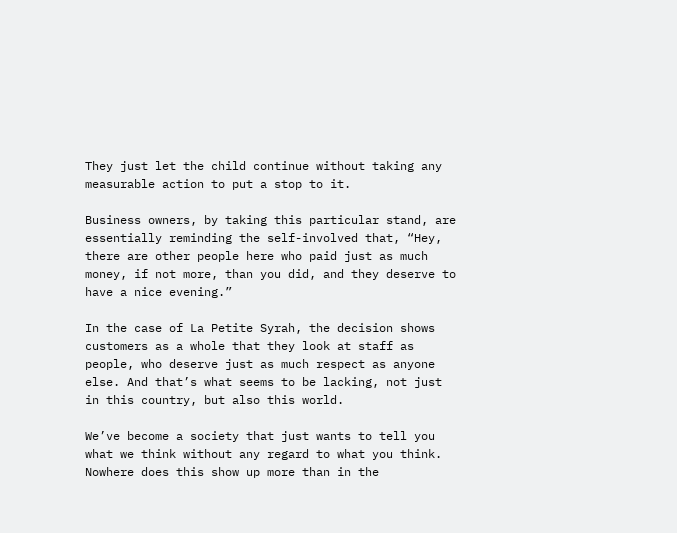They just let the child continue without taking any measurable action to put a stop to it.

Business owners, by taking this particular stand, are essentially reminding the self-involved that, “Hey, there are other people here who paid just as much money, if not more, than you did, and they deserve to have a nice evening.”

In the case of La Petite Syrah, the decision shows customers as a whole that they look at staff as people, who deserve just as much respect as anyone else. And that’s what seems to be lacking, not just in this country, but also this world.

We’ve become a society that just wants to tell you what we think without any regard to what you think. Nowhere does this show up more than in the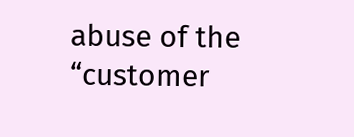abuse of the “customer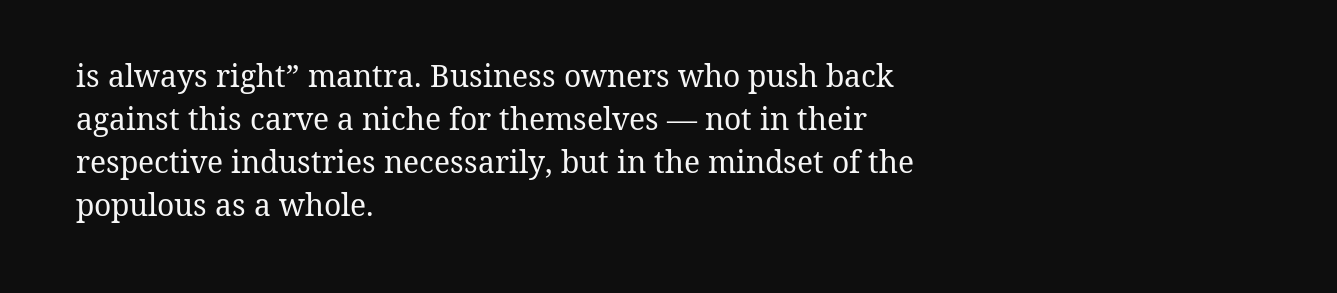is always right” mantra. Business owners who push back against this carve a niche for themselves — not in their respective industries necessarily, but in the mindset of the populous as a whole.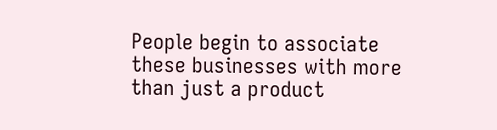People begin to associate these businesses with more than just a product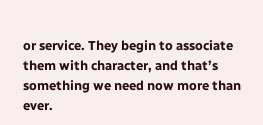or service. They begin to associate them with character, and that’s something we need now more than ever.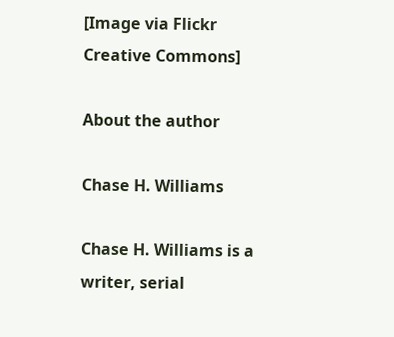[Image via Flickr Creative Commons]

About the author

Chase H. Williams

Chase H. Williams is a writer, serial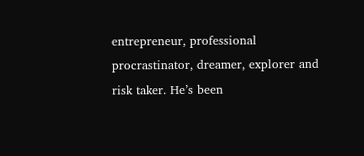entrepreneur, professional procrastinator, dreamer, explorer and risk taker. He’s been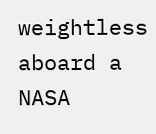weightless aboard a NASA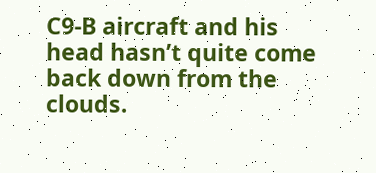C9-B aircraft and his head hasn’t quite come back down from the clouds.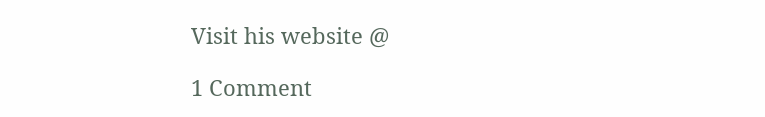Visit his website @

1 Comment